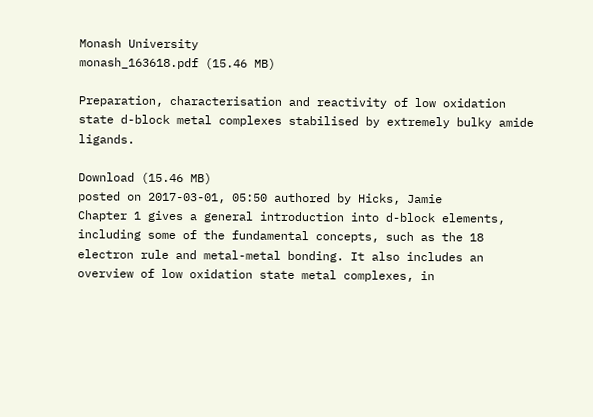Monash University
monash_163618.pdf (15.46 MB)

Preparation, characterisation and reactivity of low oxidation state d-block metal complexes stabilised by extremely bulky amide ligands.

Download (15.46 MB)
posted on 2017-03-01, 05:50 authored by Hicks, Jamie
Chapter 1 gives a general introduction into d-block elements, including some of the fundamental concepts, such as the 18 electron rule and metal-metal bonding. It also includes an overview of low oxidation state metal complexes, in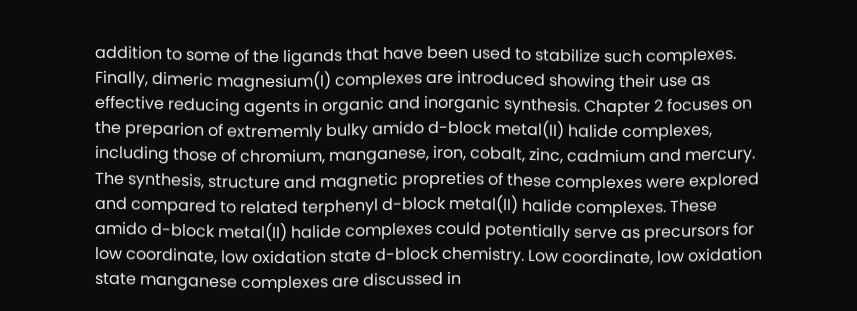addition to some of the ligands that have been used to stabilize such complexes. Finally, dimeric magnesium(I) complexes are introduced showing their use as effective reducing agents in organic and inorganic synthesis. Chapter 2 focuses on the preparion of extrememly bulky amido d-block metal(II) halide complexes, including those of chromium, manganese, iron, cobalt, zinc, cadmium and mercury. The synthesis, structure and magnetic propreties of these complexes were explored and compared to related terphenyl d-block metal(II) halide complexes. These amido d-block metal(II) halide complexes could potentially serve as precursors for low coordinate, low oxidation state d-block chemistry. Low coordinate, low oxidation state manganese complexes are discussed in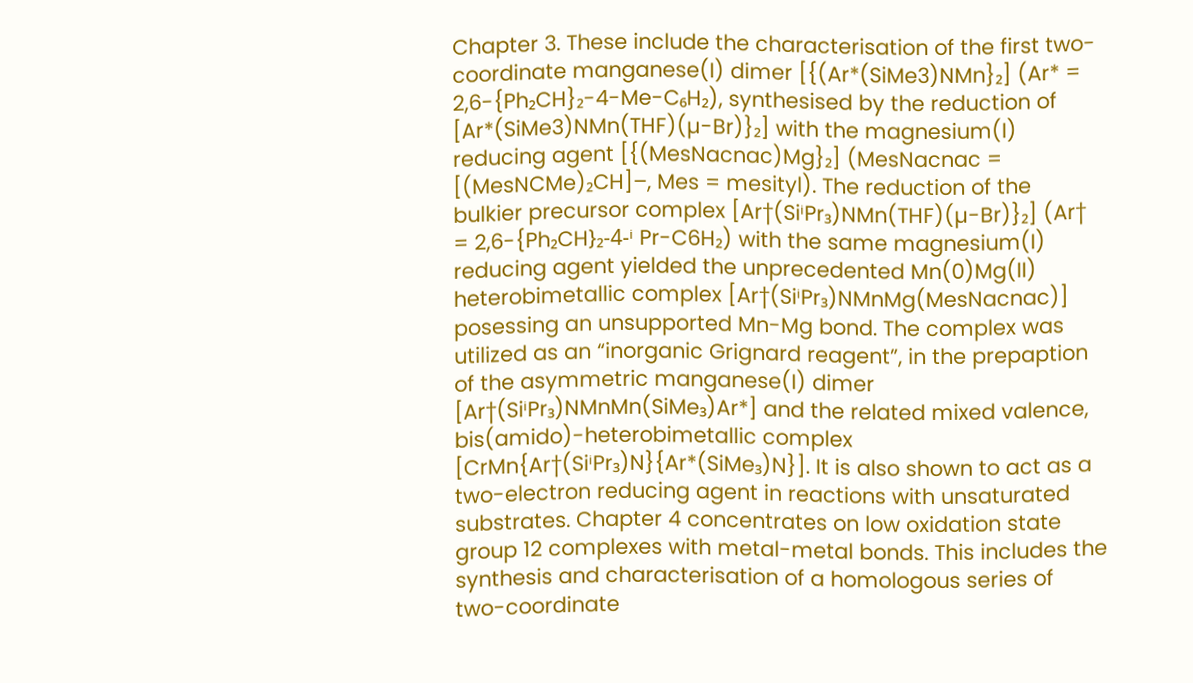Chapter 3. These include the characterisation of the first two-coordinate manganese(I) dimer [{(Ar*(SiMe3)NMn}₂] (Ar* = 2,6-{Ph₂CH}₂-4-Me-C₆H₂), synthesised by the reduction of [Ar*(SiMe3)NMn(THF)(µ-Br)}₂] with the magnesium(I) reducing agent [{(MesNacnac)Mg}₂] (MesNacnac = [(MesNCMe)₂CH]–, Mes = mesityl). The reduction of the bulkier precursor complex [Ar†(SiⁱPr₃)NMn(THF)(µ-Br)}₂] (Ar† = 2,6-{Ph₂CH}₂-4-ⁱ Pr-C6H₂) with the same magnesium(I) reducing agent yielded the unprecedented Mn(0)Mg(II) heterobimetallic complex [Ar†(SiⁱPr₃)NMnMg(MesNacnac)] posessing an unsupported Mn-Mg bond. The complex was utilized as an “inorganic Grignard reagent”, in the prepaption of the asymmetric manganese(I) dimer [Ar†(SiⁱPr₃)NMnMn(SiMe₃)Ar*] and the related mixed valence, bis(amido)-heterobimetallic complex [CrMn{Ar†(SiⁱPr₃)N}{Ar*(SiMe₃)N}]. It is also shown to act as a two-electron reducing agent in reactions with unsaturated substrates. Chapter 4 concentrates on low oxidation state group 12 complexes with metal-metal bonds. This includes the synthesis and characterisation of a homologous series of two-coordinate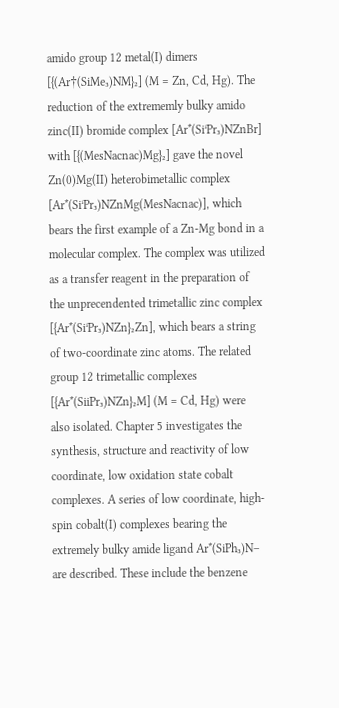amido group 12 metal(I) dimers [{(Ar†(SiMe₃)NM}₂] (M = Zn, Cd, Hg). The reduction of the extrememly bulky amido zinc(II) bromide complex [Ar*(SiⁱPr₃)NZnBr] with [{(MesNacnac)Mg}₂] gave the novel Zn(0)Mg(II) heterobimetallic complex [Ar*(SiⁱPr₃)NZnMg(MesNacnac)], which bears the first example of a Zn-Mg bond in a molecular complex. The complex was utilized as a transfer reagent in the preparation of the unprecendented trimetallic zinc complex [{Ar*(SiⁱPr₃)NZn}₂Zn], which bears a string of two-coordinate zinc atoms. The related group 12 trimetallic complexes [{Ar*(SiiPr₃)NZn}₂M] (M = Cd, Hg) were also isolated. Chapter 5 investigates the synthesis, structure and reactivity of low coordinate, low oxidation state cobalt complexes. A series of low coordinate, high-spin cobalt(I) complexes bearing the extremely bulky amide ligand Ar*(SiPh₃)N– are described. These include the benzene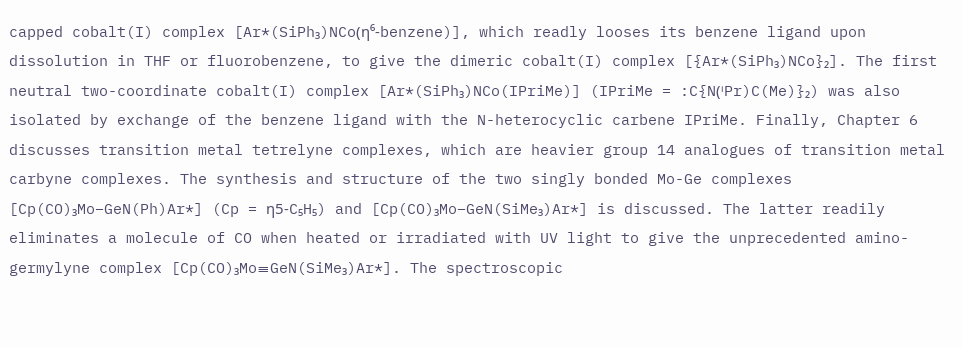capped cobalt(I) complex [Ar*(SiPh₃)NCo(η⁶-benzene)], which readly looses its benzene ligand upon dissolution in THF or fluorobenzene, to give the dimeric cobalt(I) complex [{Ar*(SiPh₃)NCo}₂]. The first neutral two-coordinate cobalt(I) complex [Ar*(SiPh₃)NCo(IPriMe)] (IPriMe = :C{N(ⁱPr)C(Me)}₂) was also isolated by exchange of the benzene ligand with the N-heterocyclic carbene IPriMe. Finally, Chapter 6 discusses transition metal tetrelyne complexes, which are heavier group 14 analogues of transition metal carbyne complexes. The synthesis and structure of the two singly bonded Mo-Ge complexes [Cp(CO)₃Mo–GeN(Ph)Ar*] (Cp = η5-C₅H₅) and [Cp(CO)₃Mo–GeN(SiMe₃)Ar*] is discussed. The latter readily eliminates a molecule of CO when heated or irradiated with UV light to give the unprecedented amino-germylyne complex [Cp(CO)₃Mo≡GeN(SiMe₃)Ar*]. The spectroscopic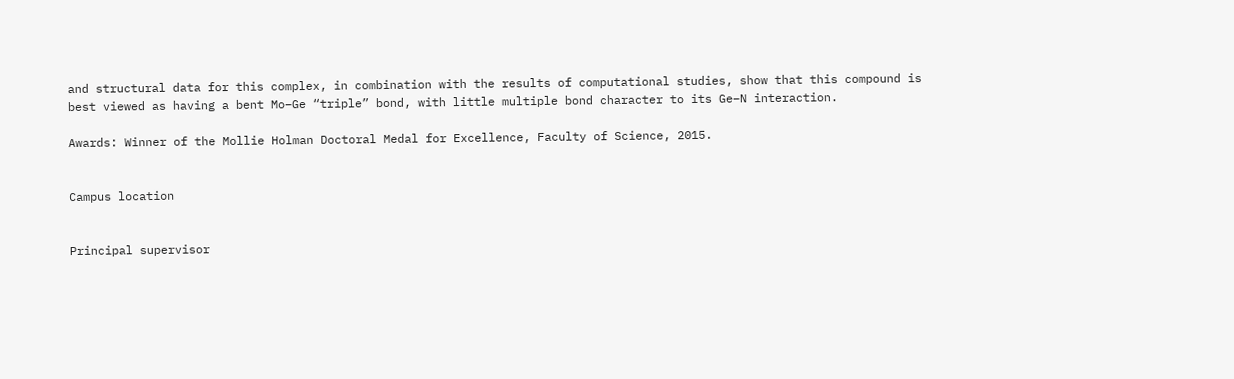and structural data for this complex, in combination with the results of computational studies, show that this compound is best viewed as having a bent Mo−Ge “triple” bond, with little multiple bond character to its Ge−N interaction.

Awards: Winner of the Mollie Holman Doctoral Medal for Excellence, Faculty of Science, 2015.


Campus location


Principal supervisor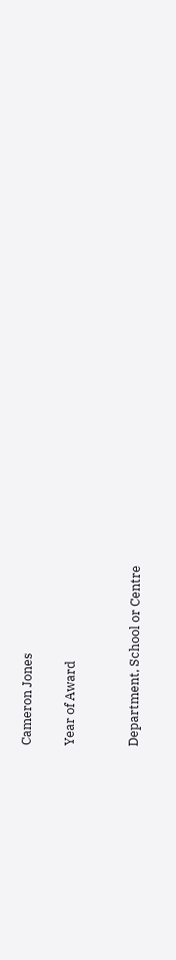Cameron Jones

Year of Award


Department, School or Centre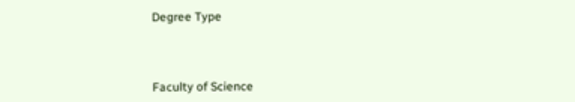Degree Type



Faculty of Science